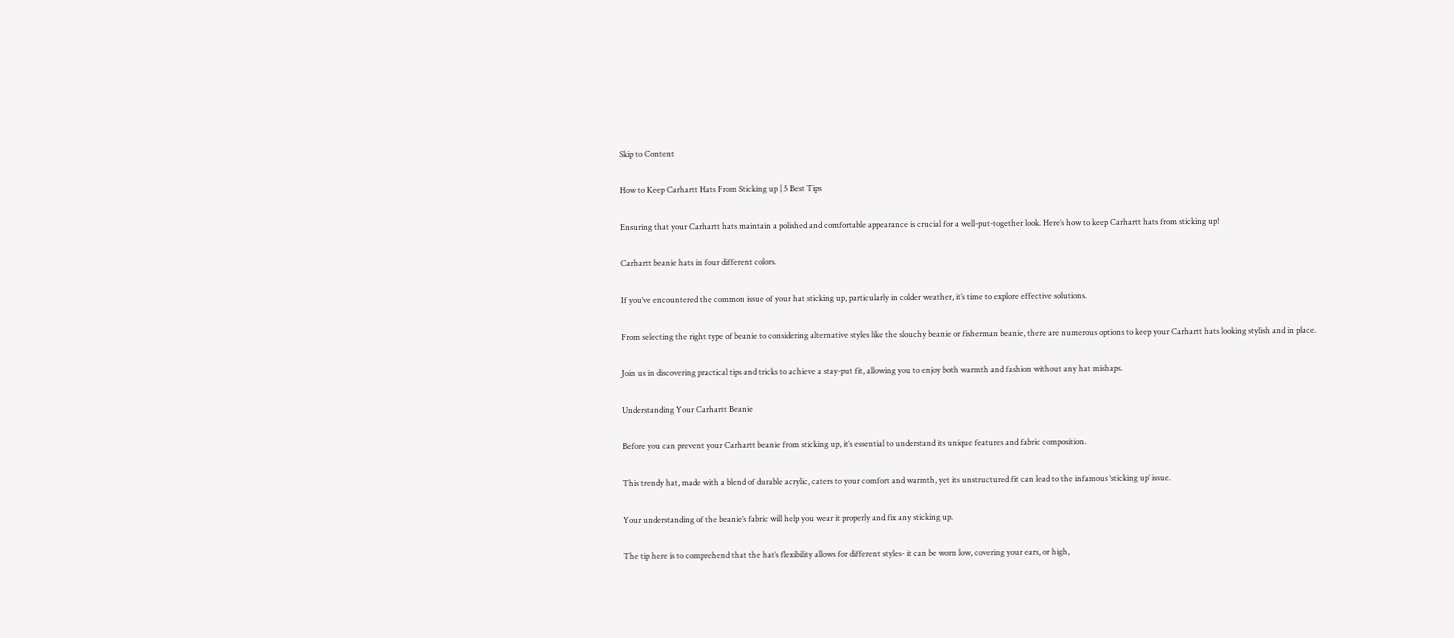Skip to Content

How to Keep Carhartt Hats From Sticking up | 5 Best Tips

Ensuring that your Carhartt hats maintain a polished and comfortable appearance is crucial for a well-put-together look. Here’s how to keep Carhartt hats from sticking up!

Carhartt beanie hats in four different colors.

If you’ve encountered the common issue of your hat sticking up, particularly in colder weather, it’s time to explore effective solutions.

From selecting the right type of beanie to considering alternative styles like the slouchy beanie or fisherman beanie, there are numerous options to keep your Carhartt hats looking stylish and in place.

Join us in discovering practical tips and tricks to achieve a stay-put fit, allowing you to enjoy both warmth and fashion without any hat mishaps.

Understanding Your Carhartt Beanie

Before you can prevent your Carhartt beanie from sticking up, it’s essential to understand its unique features and fabric composition.

This trendy hat, made with a blend of durable acrylic, caters to your comfort and warmth, yet its unstructured fit can lead to the infamous ‘sticking up’ issue.

Your understanding of the beanie’s fabric will help you wear it properly and fix any sticking up.

The tip here is to comprehend that the hat’s flexibility allows for different styles- it can be worn low, covering your ears, or high,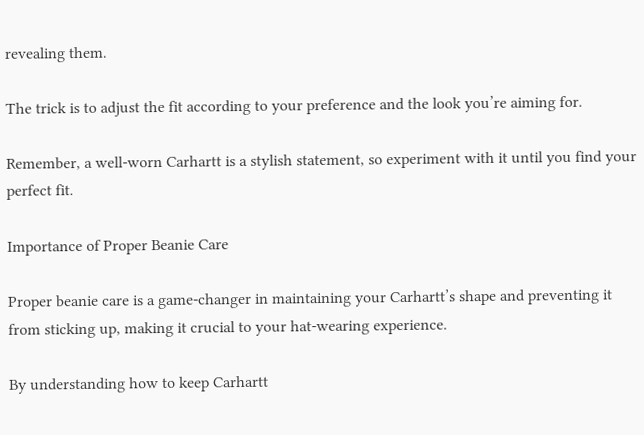revealing them.

The trick is to adjust the fit according to your preference and the look you’re aiming for.

Remember, a well-worn Carhartt is a stylish statement, so experiment with it until you find your perfect fit.

Importance of Proper Beanie Care

Proper beanie care is a game-changer in maintaining your Carhartt’s shape and preventing it from sticking up, making it crucial to your hat-wearing experience.

By understanding how to keep Carhartt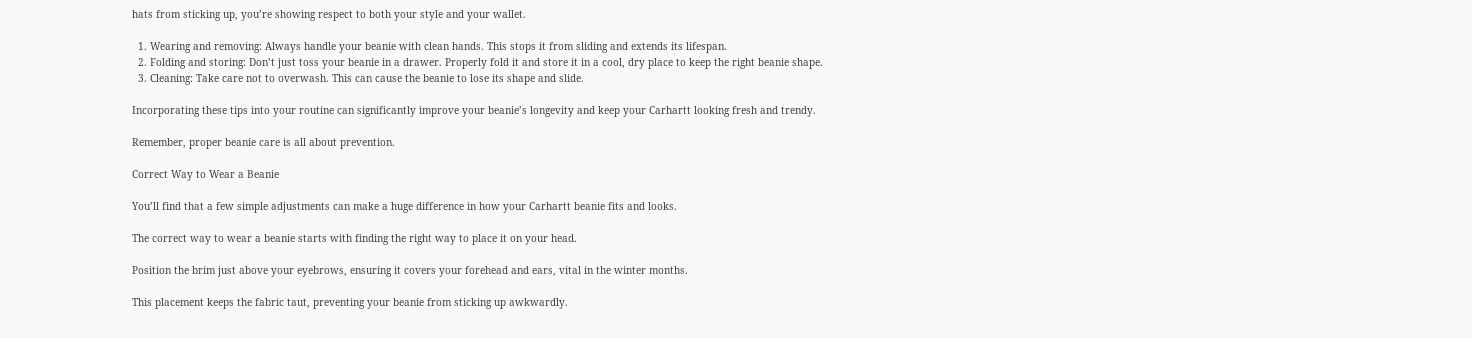hats from sticking up, you’re showing respect to both your style and your wallet.

  1. Wearing and removing: Always handle your beanie with clean hands. This stops it from sliding and extends its lifespan.
  2. Folding and storing: Don’t just toss your beanie in a drawer. Properly fold it and store it in a cool, dry place to keep the right beanie shape.
  3. Cleaning: Take care not to overwash. This can cause the beanie to lose its shape and slide.

Incorporating these tips into your routine can significantly improve your beanie’s longevity and keep your Carhartt looking fresh and trendy.

Remember, proper beanie care is all about prevention.

Correct Way to Wear a Beanie

You’ll find that a few simple adjustments can make a huge difference in how your Carhartt beanie fits and looks.

The correct way to wear a beanie starts with finding the right way to place it on your head.

Position the brim just above your eyebrows, ensuring it covers your forehead and ears, vital in the winter months.

This placement keeps the fabric taut, preventing your beanie from sticking up awkwardly.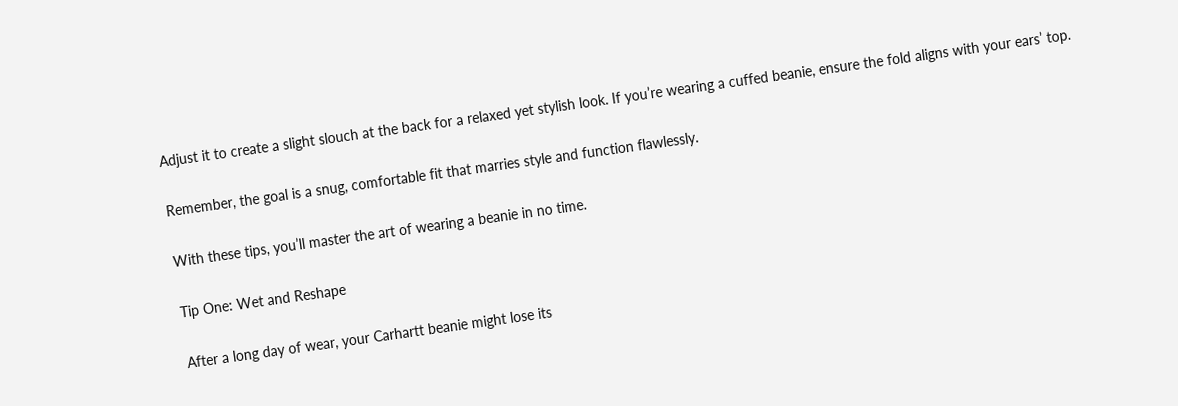Adjust it to create a slight slouch at the back for a relaxed yet stylish look. If you’re wearing a cuffed beanie, ensure the fold aligns with your ears’ top.

Remember, the goal is a snug, comfortable fit that marries style and function flawlessly.

With these tips, you’ll master the art of wearing a beanie in no time.

Tip One: Wet and Reshape

After a long day of wear, your Carhartt beanie might lose its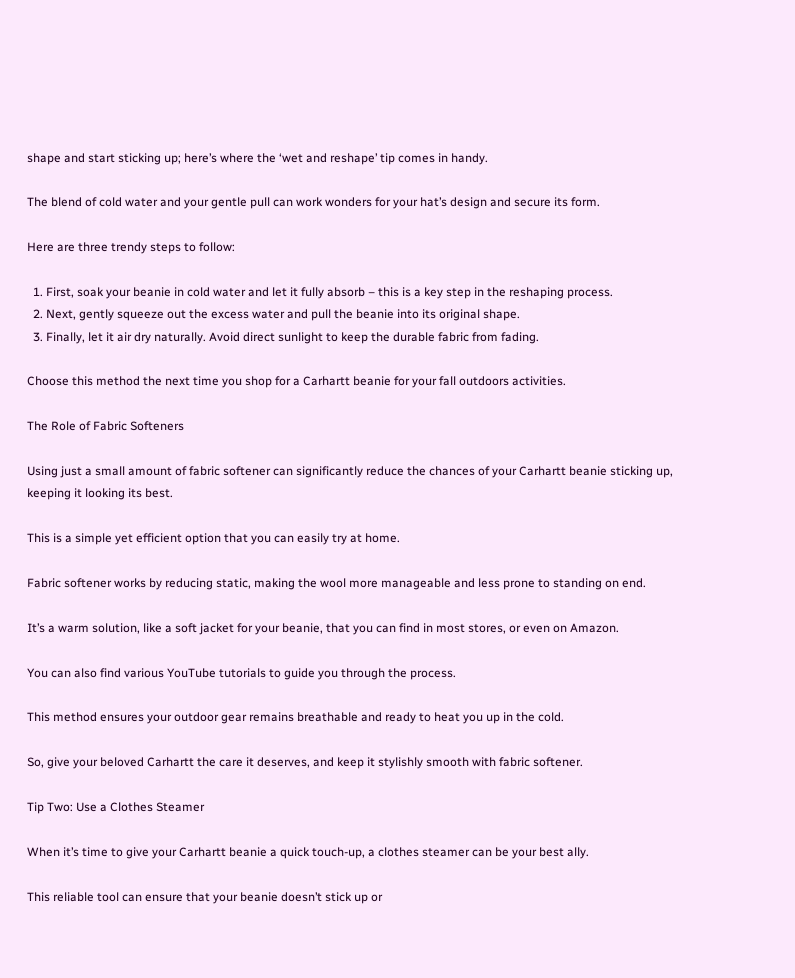shape and start sticking up; here’s where the ‘wet and reshape’ tip comes in handy.

The blend of cold water and your gentle pull can work wonders for your hat’s design and secure its form.

Here are three trendy steps to follow:

  1. First, soak your beanie in cold water and let it fully absorb – this is a key step in the reshaping process.
  2. Next, gently squeeze out the excess water and pull the beanie into its original shape.
  3. Finally, let it air dry naturally. Avoid direct sunlight to keep the durable fabric from fading.

Choose this method the next time you shop for a Carhartt beanie for your fall outdoors activities.

The Role of Fabric Softeners

Using just a small amount of fabric softener can significantly reduce the chances of your Carhartt beanie sticking up, keeping it looking its best.

This is a simple yet efficient option that you can easily try at home.

Fabric softener works by reducing static, making the wool more manageable and less prone to standing on end.

It’s a warm solution, like a soft jacket for your beanie, that you can find in most stores, or even on Amazon.

You can also find various YouTube tutorials to guide you through the process.

This method ensures your outdoor gear remains breathable and ready to heat you up in the cold.

So, give your beloved Carhartt the care it deserves, and keep it stylishly smooth with fabric softener.

Tip Two: Use a Clothes Steamer

When it’s time to give your Carhartt beanie a quick touch-up, a clothes steamer can be your best ally.

This reliable tool can ensure that your beanie doesn’t stick up or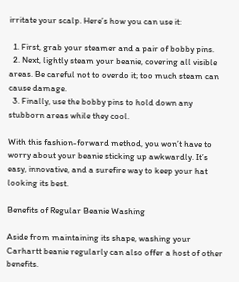irritate your scalp. Here’s how you can use it:

  1. First, grab your steamer and a pair of bobby pins.
  2. Next, lightly steam your beanie, covering all visible areas. Be careful not to overdo it; too much steam can cause damage.
  3. Finally, use the bobby pins to hold down any stubborn areas while they cool.

With this fashion-forward method, you won’t have to worry about your beanie sticking up awkwardly. It’s easy, innovative, and a surefire way to keep your hat looking its best.

Benefits of Regular Beanie Washing

Aside from maintaining its shape, washing your Carhartt beanie regularly can also offer a host of other benefits.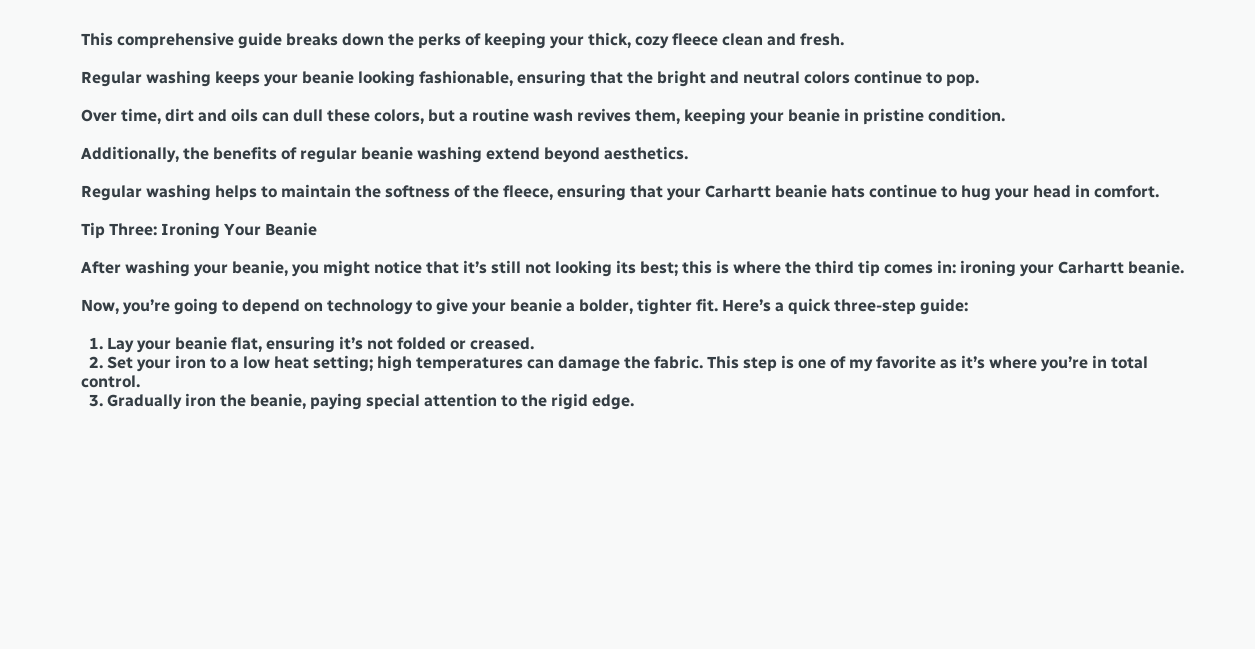This comprehensive guide breaks down the perks of keeping your thick, cozy fleece clean and fresh.

Regular washing keeps your beanie looking fashionable, ensuring that the bright and neutral colors continue to pop.

Over time, dirt and oils can dull these colors, but a routine wash revives them, keeping your beanie in pristine condition.

Additionally, the benefits of regular beanie washing extend beyond aesthetics.

Regular washing helps to maintain the softness of the fleece, ensuring that your Carhartt beanie hats continue to hug your head in comfort.

Tip Three: Ironing Your Beanie

After washing your beanie, you might notice that it’s still not looking its best; this is where the third tip comes in: ironing your Carhartt beanie.

Now, you’re going to depend on technology to give your beanie a bolder, tighter fit. Here’s a quick three-step guide:

  1. Lay your beanie flat, ensuring it’s not folded or creased.
  2. Set your iron to a low heat setting; high temperatures can damage the fabric. This step is one of my favorite as it’s where you’re in total control.
  3. Gradually iron the beanie, paying special attention to the rigid edge.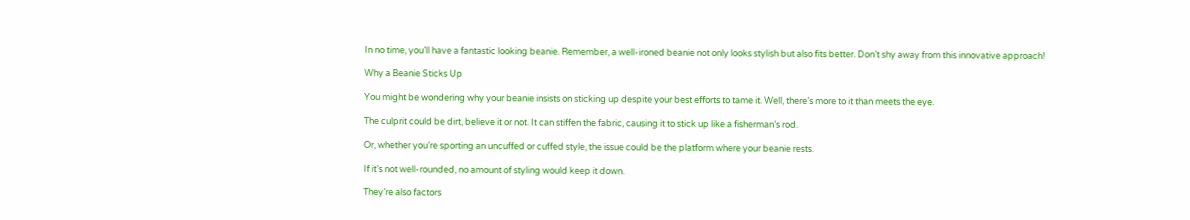In no time, you’ll have a fantastic looking beanie. Remember, a well-ironed beanie not only looks stylish but also fits better. Don’t shy away from this innovative approach!

Why a Beanie Sticks Up

You might be wondering why your beanie insists on sticking up despite your best efforts to tame it. Well, there’s more to it than meets the eye.

The culprit could be dirt, believe it or not. It can stiffen the fabric, causing it to stick up like a fisherman’s rod.

Or, whether you’re sporting an uncuffed or cuffed style, the issue could be the platform where your beanie rests.

If it’s not well-rounded, no amount of styling would keep it down.

They’re also factors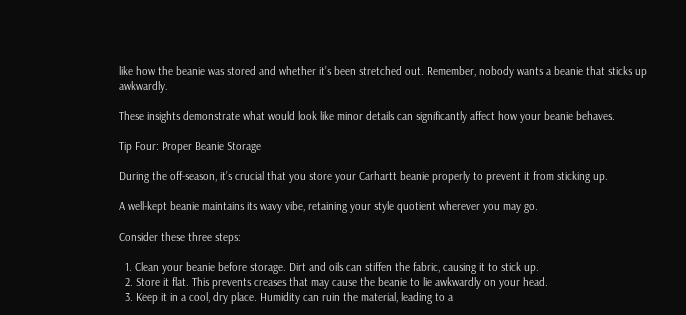like how the beanie was stored and whether it’s been stretched out. Remember, nobody wants a beanie that sticks up awkwardly.

These insights demonstrate what would look like minor details can significantly affect how your beanie behaves.

Tip Four: Proper Beanie Storage

During the off-season, it’s crucial that you store your Carhartt beanie properly to prevent it from sticking up.

A well-kept beanie maintains its wavy vibe, retaining your style quotient wherever you may go.

Consider these three steps:

  1. Clean your beanie before storage. Dirt and oils can stiffen the fabric, causing it to stick up.
  2. Store it flat. This prevents creases that may cause the beanie to lie awkwardly on your head.
  3. Keep it in a cool, dry place. Humidity can ruin the material, leading to a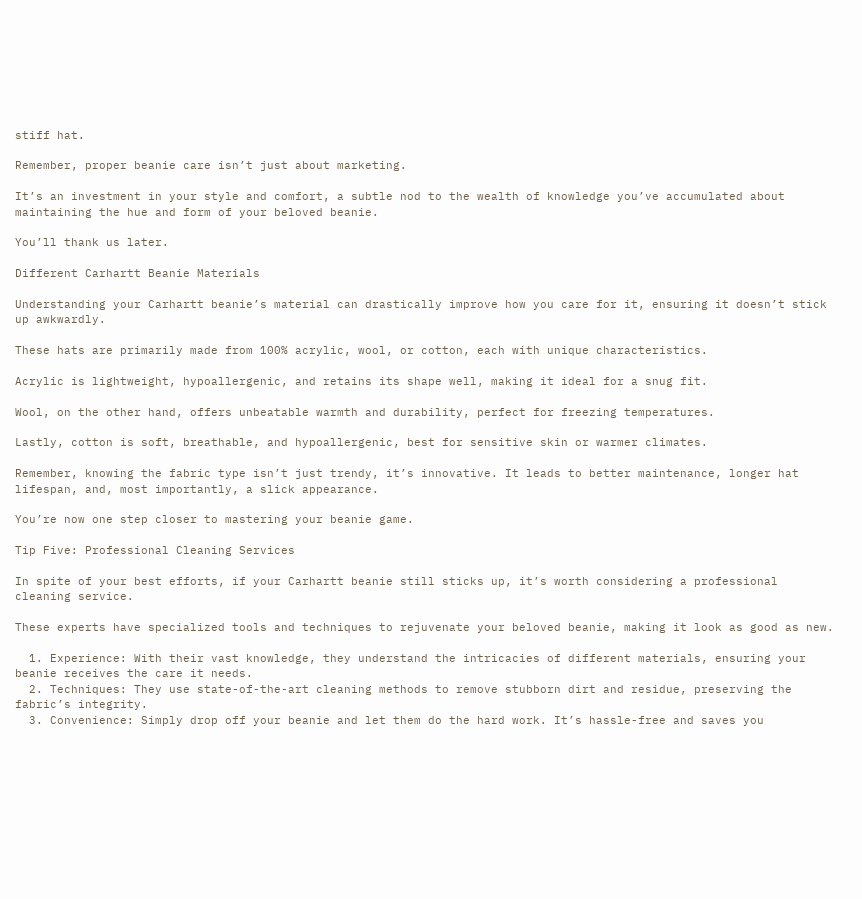stiff hat.

Remember, proper beanie care isn’t just about marketing.

It’s an investment in your style and comfort, a subtle nod to the wealth of knowledge you’ve accumulated about maintaining the hue and form of your beloved beanie.

You’ll thank us later.

Different Carhartt Beanie Materials

Understanding your Carhartt beanie’s material can drastically improve how you care for it, ensuring it doesn’t stick up awkwardly.

These hats are primarily made from 100% acrylic, wool, or cotton, each with unique characteristics.

Acrylic is lightweight, hypoallergenic, and retains its shape well, making it ideal for a snug fit.

Wool, on the other hand, offers unbeatable warmth and durability, perfect for freezing temperatures.

Lastly, cotton is soft, breathable, and hypoallergenic, best for sensitive skin or warmer climates.

Remember, knowing the fabric type isn’t just trendy, it’s innovative. It leads to better maintenance, longer hat lifespan, and, most importantly, a slick appearance.

You’re now one step closer to mastering your beanie game.

Tip Five: Professional Cleaning Services

In spite of your best efforts, if your Carhartt beanie still sticks up, it’s worth considering a professional cleaning service.

These experts have specialized tools and techniques to rejuvenate your beloved beanie, making it look as good as new.

  1. Experience: With their vast knowledge, they understand the intricacies of different materials, ensuring your beanie receives the care it needs.
  2. Techniques: They use state-of-the-art cleaning methods to remove stubborn dirt and residue, preserving the fabric’s integrity.
  3. Convenience: Simply drop off your beanie and let them do the hard work. It’s hassle-free and saves you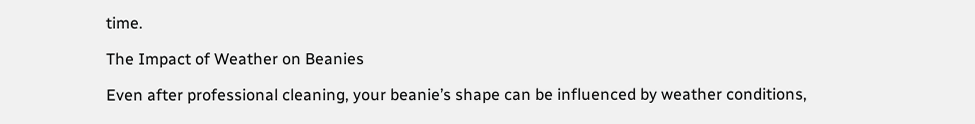time.

The Impact of Weather on Beanies

Even after professional cleaning, your beanie’s shape can be influenced by weather conditions,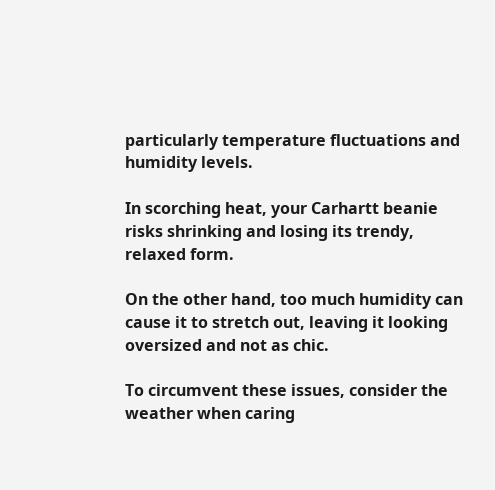particularly temperature fluctuations and humidity levels.

In scorching heat, your Carhartt beanie risks shrinking and losing its trendy, relaxed form.

On the other hand, too much humidity can cause it to stretch out, leaving it looking oversized and not as chic.

To circumvent these issues, consider the weather when caring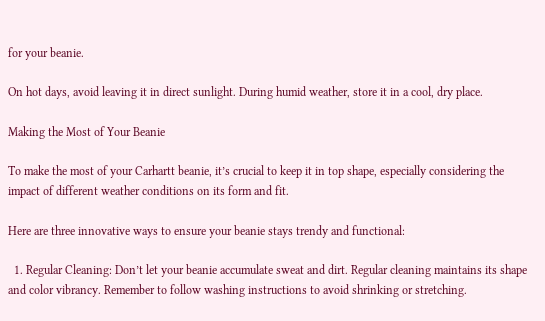for your beanie.

On hot days, avoid leaving it in direct sunlight. During humid weather, store it in a cool, dry place.

Making the Most of Your Beanie

To make the most of your Carhartt beanie, it’s crucial to keep it in top shape, especially considering the impact of different weather conditions on its form and fit.

Here are three innovative ways to ensure your beanie stays trendy and functional:

  1. Regular Cleaning: Don’t let your beanie accumulate sweat and dirt. Regular cleaning maintains its shape and color vibrancy. Remember to follow washing instructions to avoid shrinking or stretching.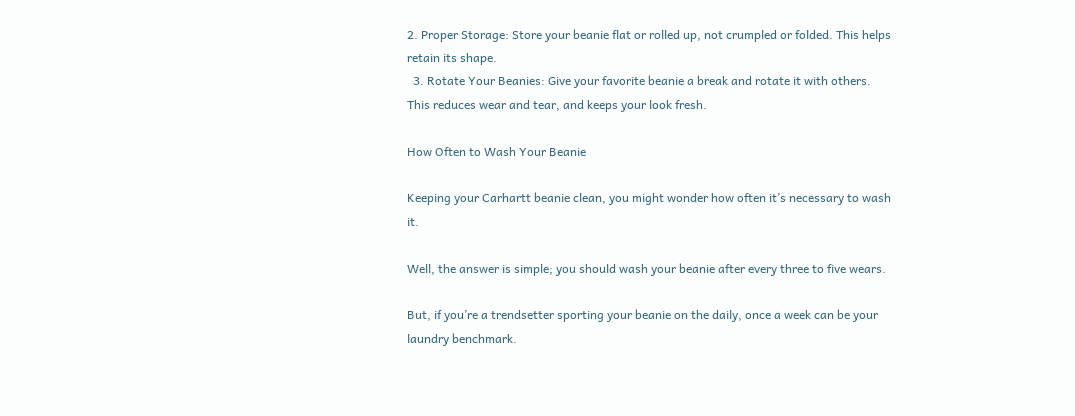2. Proper Storage: Store your beanie flat or rolled up, not crumpled or folded. This helps retain its shape.
  3. Rotate Your Beanies: Give your favorite beanie a break and rotate it with others. This reduces wear and tear, and keeps your look fresh.

How Often to Wash Your Beanie

Keeping your Carhartt beanie clean, you might wonder how often it’s necessary to wash it.

Well, the answer is simple; you should wash your beanie after every three to five wears.

But, if you’re a trendsetter sporting your beanie on the daily, once a week can be your laundry benchmark.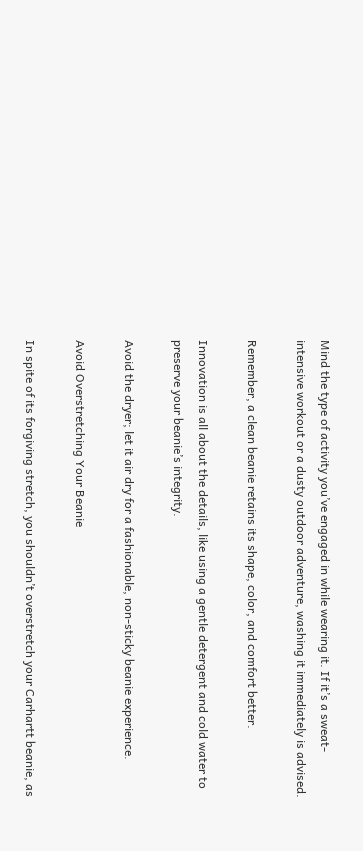Mind the type of activity you’ve engaged in while wearing it. If it’s a sweat-intensive workout or a dusty outdoor adventure, washing it immediately is advised.

Remember, a clean beanie retains its shape, color, and comfort better.

Innovation is all about the details, like using a gentle detergent and cold water to preserve your beanie’s integrity.

Avoid the dryer; let it air dry for a fashionable, non-sticky beanie experience.

Avoid Overstretching Your Beanie

In spite of its forgiving stretch, you shouldn’t overstretch your Carhartt beanie, as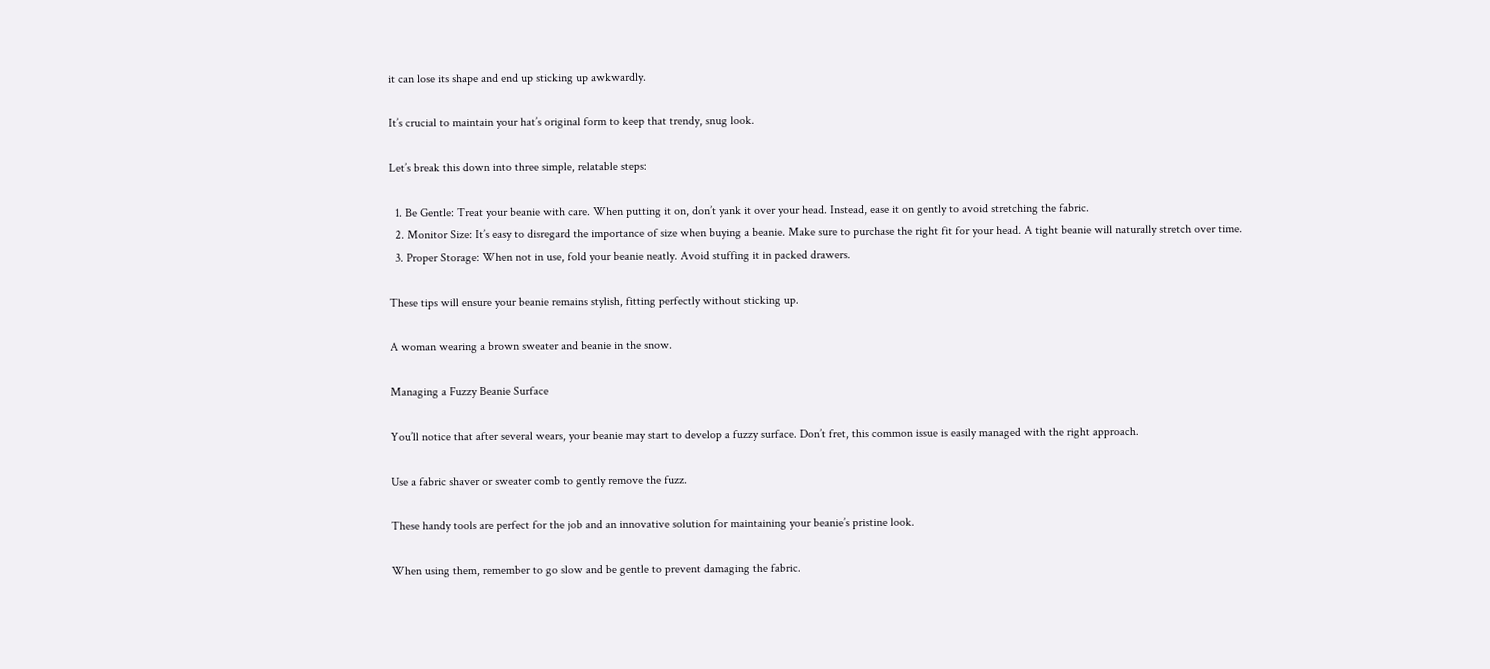it can lose its shape and end up sticking up awkwardly.

It’s crucial to maintain your hat’s original form to keep that trendy, snug look.

Let’s break this down into three simple, relatable steps:

  1. Be Gentle: Treat your beanie with care. When putting it on, don’t yank it over your head. Instead, ease it on gently to avoid stretching the fabric.
  2. Monitor Size: It’s easy to disregard the importance of size when buying a beanie. Make sure to purchase the right fit for your head. A tight beanie will naturally stretch over time.
  3. Proper Storage: When not in use, fold your beanie neatly. Avoid stuffing it in packed drawers.

These tips will ensure your beanie remains stylish, fitting perfectly without sticking up.

A woman wearing a brown sweater and beanie in the snow.

Managing a Fuzzy Beanie Surface

You’ll notice that after several wears, your beanie may start to develop a fuzzy surface. Don’t fret, this common issue is easily managed with the right approach.

Use a fabric shaver or sweater comb to gently remove the fuzz.

These handy tools are perfect for the job and an innovative solution for maintaining your beanie’s pristine look.

When using them, remember to go slow and be gentle to prevent damaging the fabric.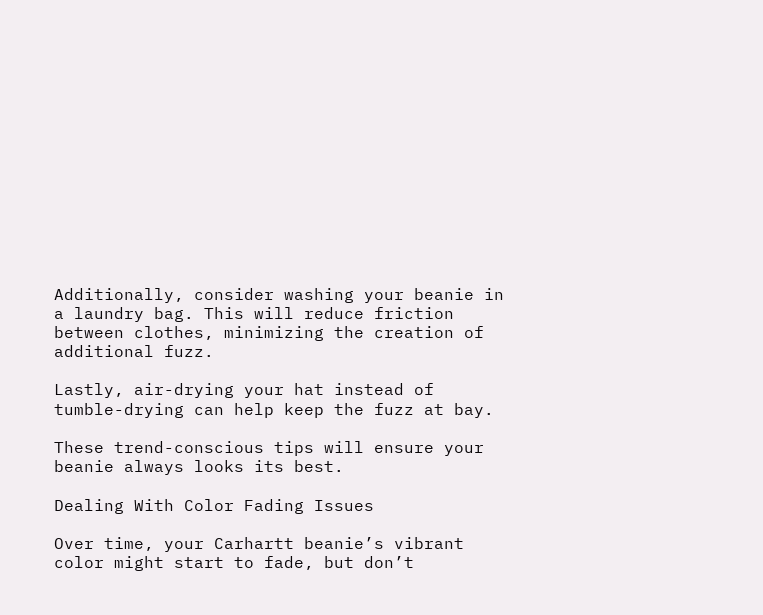Additionally, consider washing your beanie in a laundry bag. This will reduce friction between clothes, minimizing the creation of additional fuzz.

Lastly, air-drying your hat instead of tumble-drying can help keep the fuzz at bay.

These trend-conscious tips will ensure your beanie always looks its best.

Dealing With Color Fading Issues

Over time, your Carhartt beanie’s vibrant color might start to fade, but don’t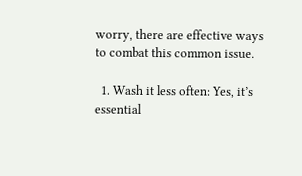worry, there are effective ways to combat this common issue.

  1. Wash it less often: Yes, it’s essential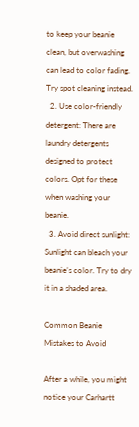to keep your beanie clean, but overwashing can lead to color fading. Try spot cleaning instead.
  2. Use color-friendly detergent: There are laundry detergents designed to protect colors. Opt for these when washing your beanie.
  3. Avoid direct sunlight: Sunlight can bleach your beanie’s color. Try to dry it in a shaded area.

Common Beanie Mistakes to Avoid

After a while, you might notice your Carhartt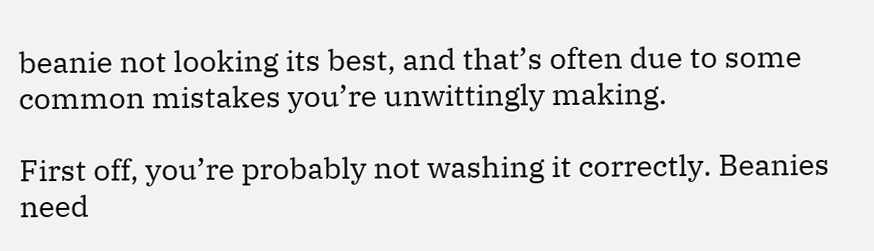beanie not looking its best, and that’s often due to some common mistakes you’re unwittingly making.

First off, you’re probably not washing it correctly. Beanies need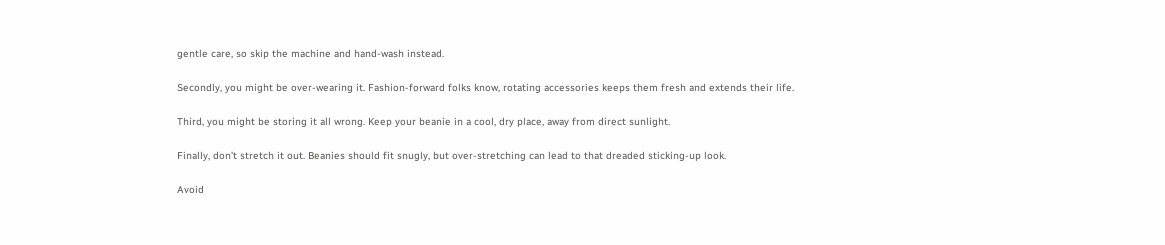gentle care, so skip the machine and hand-wash instead.

Secondly, you might be over-wearing it. Fashion-forward folks know, rotating accessories keeps them fresh and extends their life.

Third, you might be storing it all wrong. Keep your beanie in a cool, dry place, away from direct sunlight.

Finally, don’t stretch it out. Beanies should fit snugly, but over-stretching can lead to that dreaded sticking-up look.

Avoid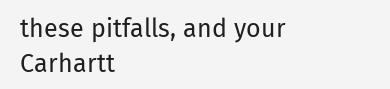these pitfalls, and your Carhartt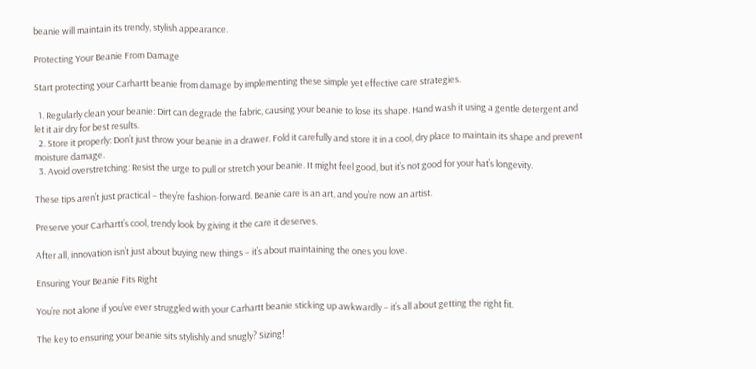beanie will maintain its trendy, stylish appearance.

Protecting Your Beanie From Damage

Start protecting your Carhartt beanie from damage by implementing these simple yet effective care strategies.

  1. Regularly clean your beanie: Dirt can degrade the fabric, causing your beanie to lose its shape. Hand wash it using a gentle detergent and let it air dry for best results.
  2. Store it properly: Don’t just throw your beanie in a drawer. Fold it carefully and store it in a cool, dry place to maintain its shape and prevent moisture damage.
  3. Avoid overstretching: Resist the urge to pull or stretch your beanie. It might feel good, but it’s not good for your hat’s longevity.

These tips aren’t just practical – they’re fashion-forward. Beanie care is an art, and you’re now an artist.

Preserve your Carhartt’s cool, trendy look by giving it the care it deserves.

After all, innovation isn’t just about buying new things – it’s about maintaining the ones you love.

Ensuring Your Beanie Fits Right

You’re not alone if you’ve ever struggled with your Carhartt beanie sticking up awkwardly – it’s all about getting the right fit.

The key to ensuring your beanie sits stylishly and snugly? Sizing!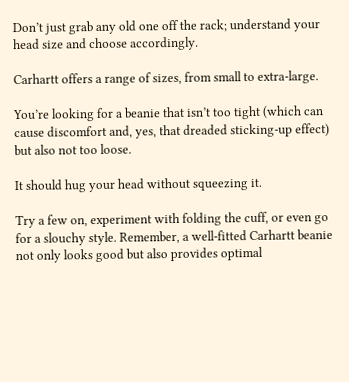Don’t just grab any old one off the rack; understand your head size and choose accordingly.

Carhartt offers a range of sizes, from small to extra-large.

You’re looking for a beanie that isn’t too tight (which can cause discomfort and, yes, that dreaded sticking-up effect) but also not too loose.

It should hug your head without squeezing it.

Try a few on, experiment with folding the cuff, or even go for a slouchy style. Remember, a well-fitted Carhartt beanie not only looks good but also provides optimal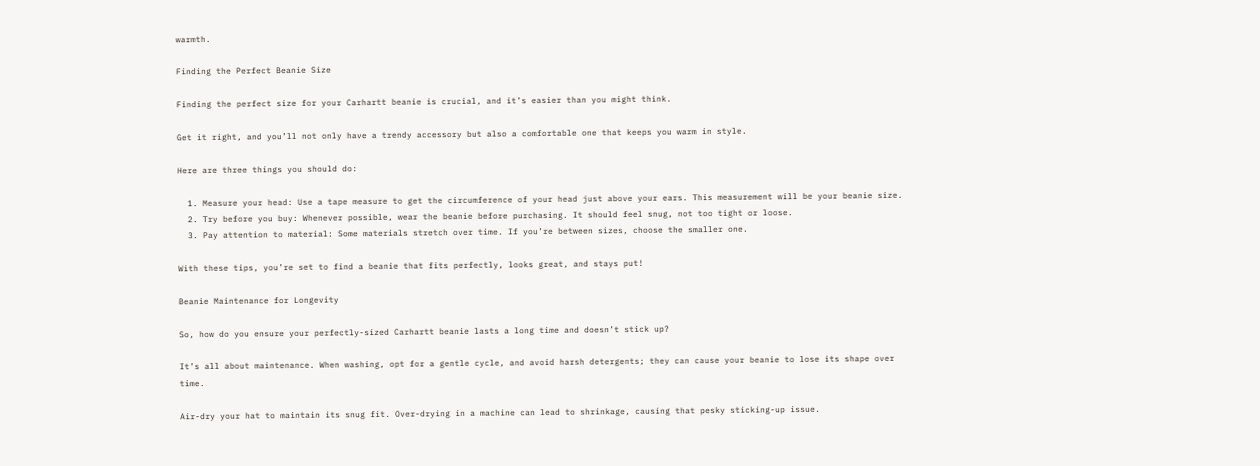warmth.

Finding the Perfect Beanie Size

Finding the perfect size for your Carhartt beanie is crucial, and it’s easier than you might think.

Get it right, and you’ll not only have a trendy accessory but also a comfortable one that keeps you warm in style.

Here are three things you should do:

  1. Measure your head: Use a tape measure to get the circumference of your head just above your ears. This measurement will be your beanie size.
  2. Try before you buy: Whenever possible, wear the beanie before purchasing. It should feel snug, not too tight or loose.
  3. Pay attention to material: Some materials stretch over time. If you’re between sizes, choose the smaller one.

With these tips, you’re set to find a beanie that fits perfectly, looks great, and stays put!

Beanie Maintenance for Longevity

So, how do you ensure your perfectly-sized Carhartt beanie lasts a long time and doesn’t stick up?

It’s all about maintenance. When washing, opt for a gentle cycle, and avoid harsh detergents; they can cause your beanie to lose its shape over time.

Air-dry your hat to maintain its snug fit. Over-drying in a machine can lead to shrinkage, causing that pesky sticking-up issue.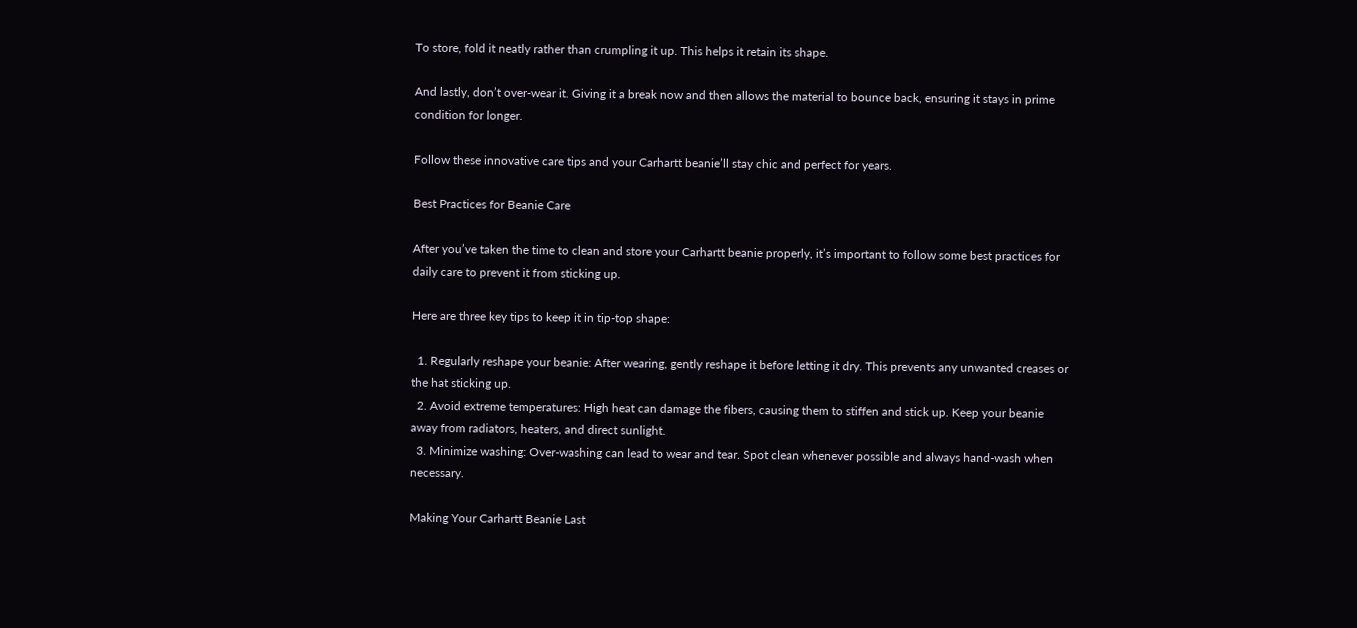To store, fold it neatly rather than crumpling it up. This helps it retain its shape.

And lastly, don’t over-wear it. Giving it a break now and then allows the material to bounce back, ensuring it stays in prime condition for longer.

Follow these innovative care tips and your Carhartt beanie’ll stay chic and perfect for years.

Best Practices for Beanie Care

After you’ve taken the time to clean and store your Carhartt beanie properly, it’s important to follow some best practices for daily care to prevent it from sticking up.

Here are three key tips to keep it in tip-top shape:

  1. Regularly reshape your beanie: After wearing, gently reshape it before letting it dry. This prevents any unwanted creases or the hat sticking up.
  2. Avoid extreme temperatures: High heat can damage the fibers, causing them to stiffen and stick up. Keep your beanie away from radiators, heaters, and direct sunlight.
  3. Minimize washing: Over-washing can lead to wear and tear. Spot clean whenever possible and always hand-wash when necessary.

Making Your Carhartt Beanie Last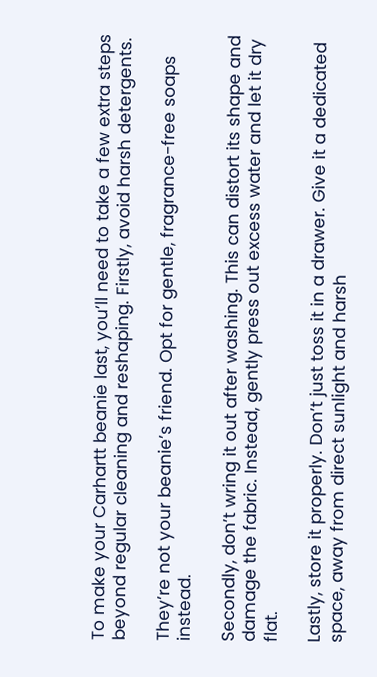To make your Carhartt beanie last, you’ll need to take a few extra steps beyond regular cleaning and reshaping. Firstly, avoid harsh detergents.

They’re not your beanie’s friend. Opt for gentle, fragrance-free soaps instead.

Secondly, don’t wring it out after washing. This can distort its shape and damage the fabric. Instead, gently press out excess water and let it dry flat.

Lastly, store it properly. Don’t just toss it in a drawer. Give it a dedicated space, away from direct sunlight and harsh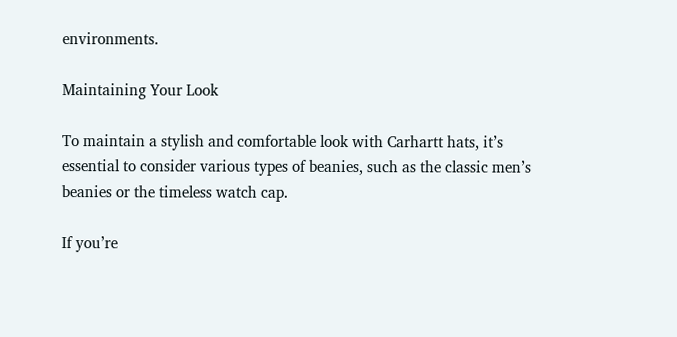environments.

Maintaining Your Look

To maintain a stylish and comfortable look with Carhartt hats, it’s essential to consider various types of beanies, such as the classic men’s beanies or the timeless watch cap.

If you’re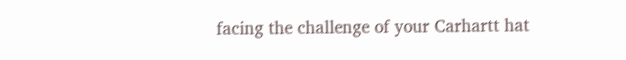facing the challenge of your Carhartt hat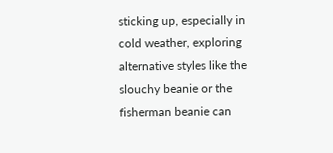sticking up, especially in cold weather, exploring alternative styles like the slouchy beanie or the fisherman beanie can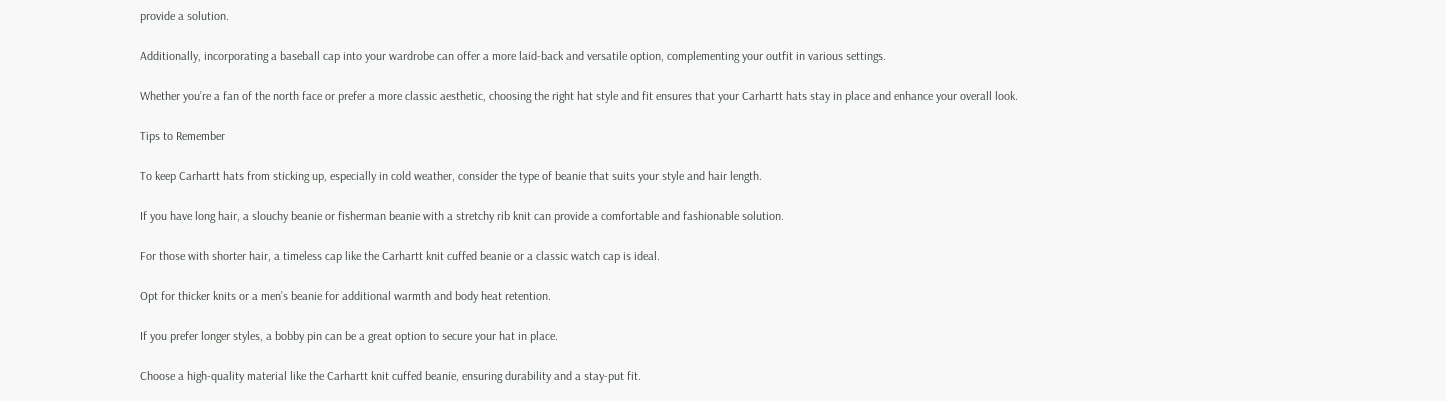provide a solution.

Additionally, incorporating a baseball cap into your wardrobe can offer a more laid-back and versatile option, complementing your outfit in various settings.

Whether you’re a fan of the north face or prefer a more classic aesthetic, choosing the right hat style and fit ensures that your Carhartt hats stay in place and enhance your overall look.

Tips to Remember

To keep Carhartt hats from sticking up, especially in cold weather, consider the type of beanie that suits your style and hair length.

If you have long hair, a slouchy beanie or fisherman beanie with a stretchy rib knit can provide a comfortable and fashionable solution.

For those with shorter hair, a timeless cap like the Carhartt knit cuffed beanie or a classic watch cap is ideal.

Opt for thicker knits or a men’s beanie for additional warmth and body heat retention.

If you prefer longer styles, a bobby pin can be a great option to secure your hat in place.

Choose a high-quality material like the Carhartt knit cuffed beanie, ensuring durability and a stay-put fit.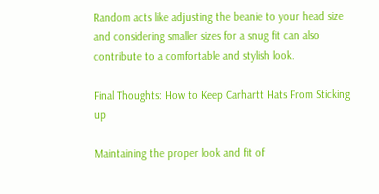Random acts like adjusting the beanie to your head size and considering smaller sizes for a snug fit can also contribute to a comfortable and stylish look.

Final Thoughts: How to Keep Carhartt Hats From Sticking up

Maintaining the proper look and fit of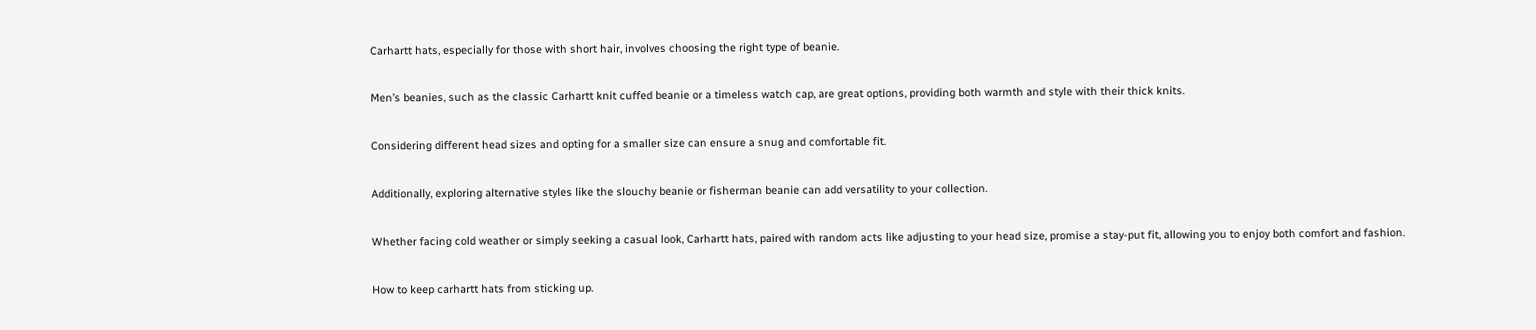Carhartt hats, especially for those with short hair, involves choosing the right type of beanie.

Men’s beanies, such as the classic Carhartt knit cuffed beanie or a timeless watch cap, are great options, providing both warmth and style with their thick knits.

Considering different head sizes and opting for a smaller size can ensure a snug and comfortable fit.

Additionally, exploring alternative styles like the slouchy beanie or fisherman beanie can add versatility to your collection.

Whether facing cold weather or simply seeking a casual look, Carhartt hats, paired with random acts like adjusting to your head size, promise a stay-put fit, allowing you to enjoy both comfort and fashion.

How to keep carhartt hats from sticking up.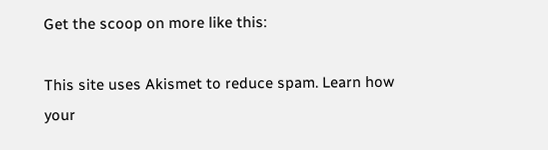Get the scoop on more like this:

This site uses Akismet to reduce spam. Learn how your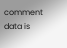comment data is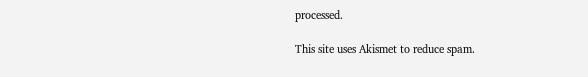processed.

This site uses Akismet to reduce spam.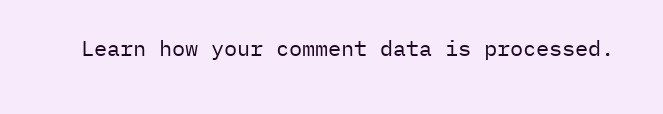Learn how your comment data is processed.